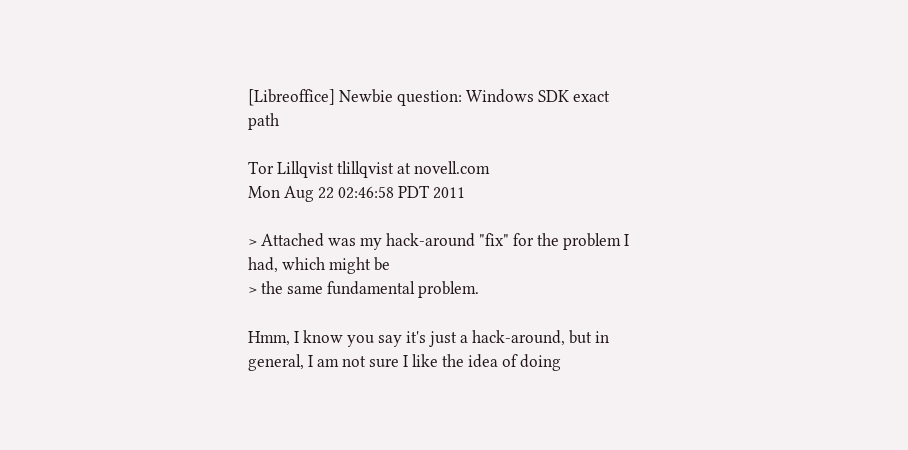[Libreoffice] Newbie question: Windows SDK exact path

Tor Lillqvist tlillqvist at novell.com
Mon Aug 22 02:46:58 PDT 2011

> Attached was my hack-around "fix" for the problem I had, which might be
> the same fundamental problem.

Hmm, I know you say it's just a hack-around, but in general, I am not sure I like the idea of doing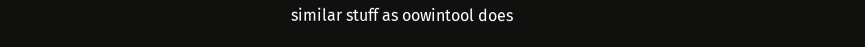similar stuff as oowintool does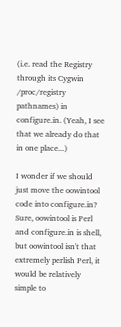(i.e. read the Registry through its Cygwin /proc/registry pathnames) in configure.in. (Yeah, I see that we already do that in one place...)

I wonder if we should just move the oowintool code into configure.in? Sure, oowintool is Perl and configure.in is shell, but oowintool isn't that extremely perlish Perl, it would be relatively simple to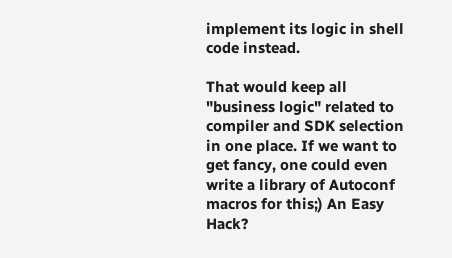implement its logic in shell code instead.

That would keep all "business logic" related to compiler and SDK selection in one place. If we want to get fancy, one could even write a library of Autoconf macros for this;) An Easy Hack?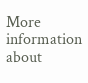More information about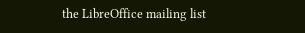the LibreOffice mailing list